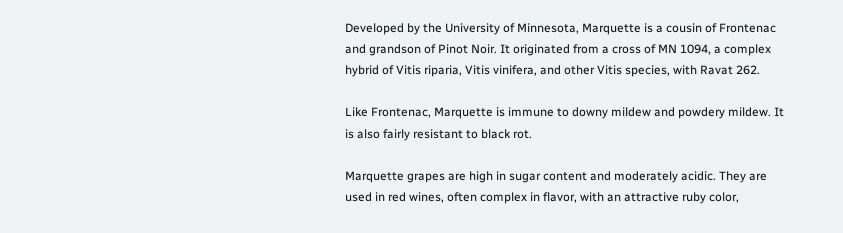Developed by the University of Minnesota, Marquette is a cousin of Frontenac and grandson of Pinot Noir. It originated from a cross of MN 1094, a complex hybrid of Vitis riparia, Vitis vinifera, and other Vitis species, with Ravat 262.

Like Frontenac, Marquette is immune to downy mildew and powdery mildew. It is also fairly resistant to black rot.

Marquette grapes are high in sugar content and moderately acidic. They are used in red wines, often complex in flavor, with an attractive ruby color,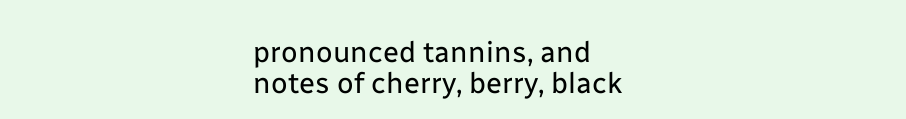pronounced tannins, and notes of cherry, berry, black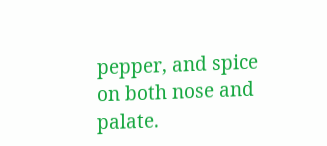pepper, and spice on both nose and palate.